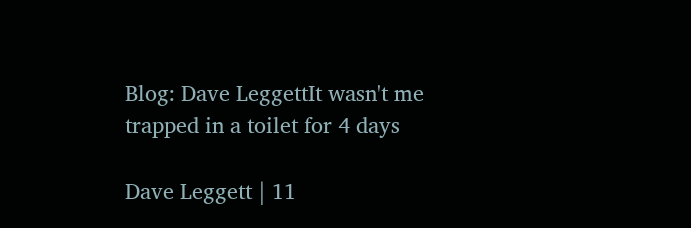Blog: Dave LeggettIt wasn't me trapped in a toilet for 4 days

Dave Leggett | 11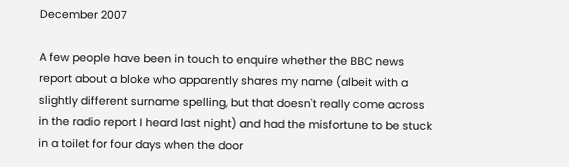December 2007

A few people have been in touch to enquire whether the BBC news report about a bloke who apparently shares my name (albeit with a slightly different surname spelling, but that doesn't really come across in the radio report I heard last night) and had the misfortune to be stuck in a toilet for four days when the door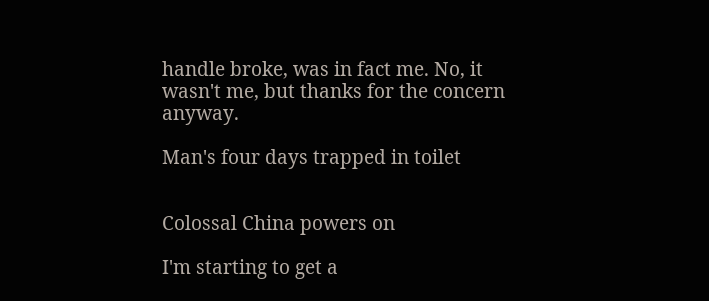handle broke, was in fact me. No, it wasn't me, but thanks for the concern anyway.

Man's four days trapped in toilet


Colossal China powers on

I'm starting to get a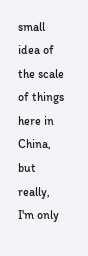small idea of the scale of things here in China, but really, I'm only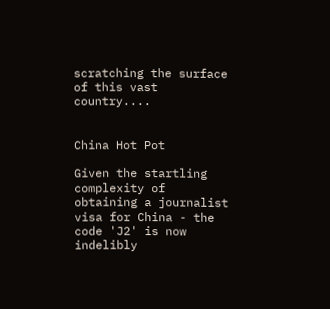scratching the surface of this vast country....


China Hot Pot

Given the startling complexity of obtaining a journalist visa for China - the code 'J2' is now indelibly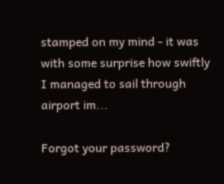stamped on my mind - it was with some surprise how swiftly I managed to sail through airport im...

Forgot your password?